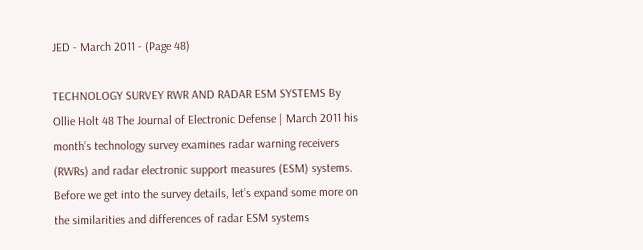JED - March 2011 - (Page 48)

TECHNOLOGY SURVEY RWR AND RADAR ESM SYSTEMS By Ollie Holt 48 The Journal of Electronic Defense | March 2011 his month’s technology survey examines radar warning receivers (RWRs) and radar electronic support measures (ESM) systems. Before we get into the survey details, let’s expand some more on the similarities and differences of radar ESM systems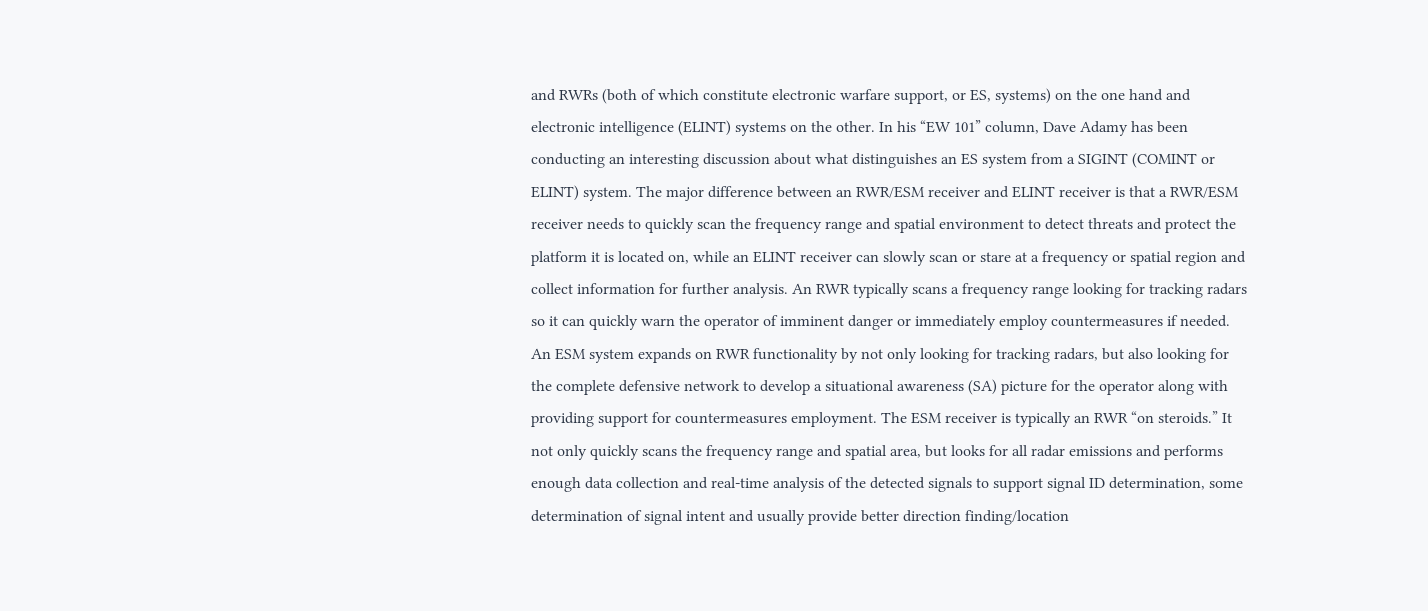and RWRs (both of which constitute electronic warfare support, or ES, systems) on the one hand and electronic intelligence (ELINT) systems on the other. In his “EW 101” column, Dave Adamy has been conducting an interesting discussion about what distinguishes an ES system from a SIGINT (COMINT or ELINT) system. The major difference between an RWR/ESM receiver and ELINT receiver is that a RWR/ESM receiver needs to quickly scan the frequency range and spatial environment to detect threats and protect the platform it is located on, while an ELINT receiver can slowly scan or stare at a frequency or spatial region and collect information for further analysis. An RWR typically scans a frequency range looking for tracking radars so it can quickly warn the operator of imminent danger or immediately employ countermeasures if needed. An ESM system expands on RWR functionality by not only looking for tracking radars, but also looking for the complete defensive network to develop a situational awareness (SA) picture for the operator along with providing support for countermeasures employment. The ESM receiver is typically an RWR “on steroids.” It not only quickly scans the frequency range and spatial area, but looks for all radar emissions and performs enough data collection and real-time analysis of the detected signals to support signal ID determination, some determination of signal intent and usually provide better direction finding/location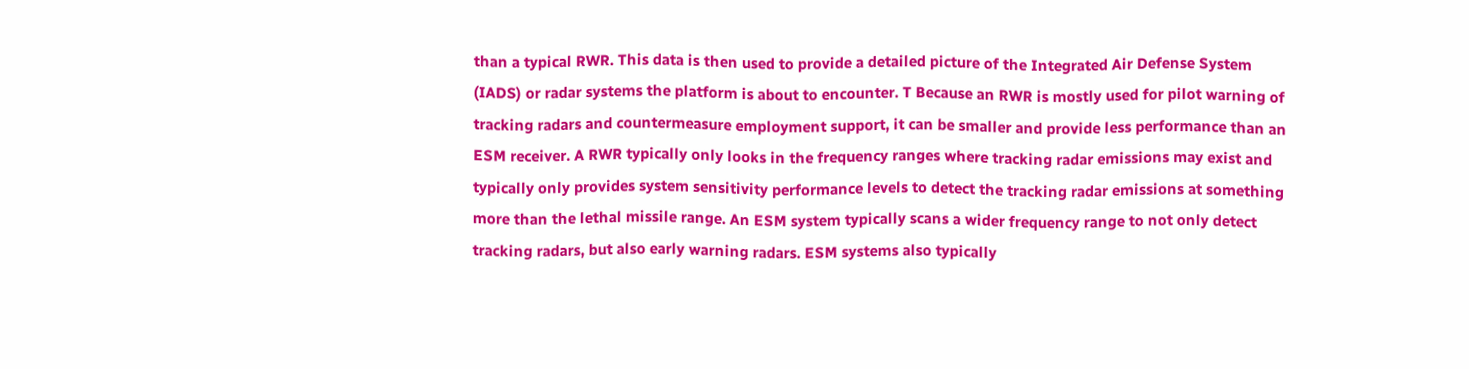than a typical RWR. This data is then used to provide a detailed picture of the Integrated Air Defense System (IADS) or radar systems the platform is about to encounter. T Because an RWR is mostly used for pilot warning of tracking radars and countermeasure employment support, it can be smaller and provide less performance than an ESM receiver. A RWR typically only looks in the frequency ranges where tracking radar emissions may exist and typically only provides system sensitivity performance levels to detect the tracking radar emissions at something more than the lethal missile range. An ESM system typically scans a wider frequency range to not only detect tracking radars, but also early warning radars. ESM systems also typically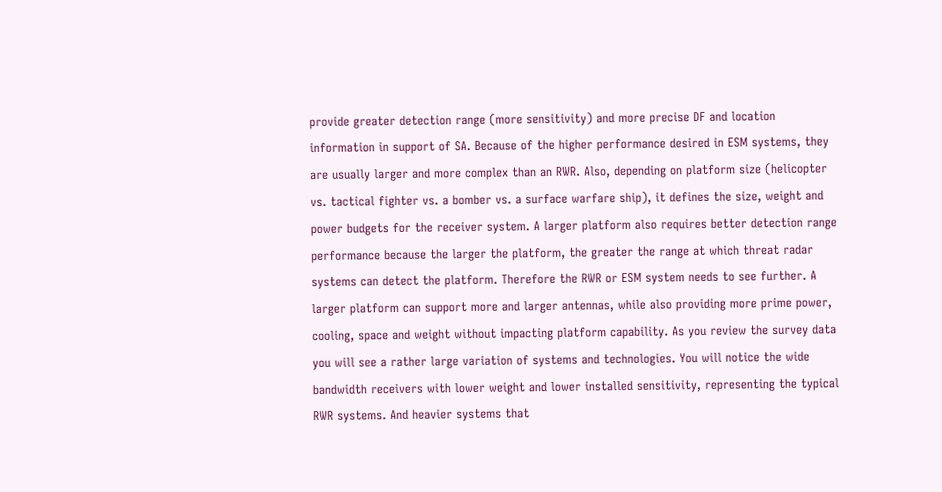provide greater detection range (more sensitivity) and more precise DF and location information in support of SA. Because of the higher performance desired in ESM systems, they are usually larger and more complex than an RWR. Also, depending on platform size (helicopter vs. tactical fighter vs. a bomber vs. a surface warfare ship), it defines the size, weight and power budgets for the receiver system. A larger platform also requires better detection range performance because the larger the platform, the greater the range at which threat radar systems can detect the platform. Therefore the RWR or ESM system needs to see further. A larger platform can support more and larger antennas, while also providing more prime power, cooling, space and weight without impacting platform capability. As you review the survey data you will see a rather large variation of systems and technologies. You will notice the wide bandwidth receivers with lower weight and lower installed sensitivity, representing the typical RWR systems. And heavier systems that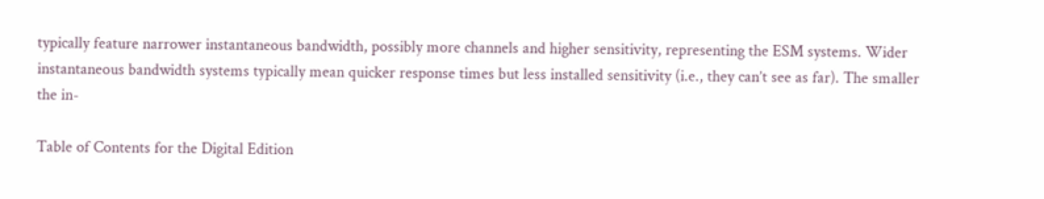typically feature narrower instantaneous bandwidth, possibly more channels and higher sensitivity, representing the ESM systems. Wider instantaneous bandwidth systems typically mean quicker response times but less installed sensitivity (i.e., they can’t see as far). The smaller the in-

Table of Contents for the Digital Edition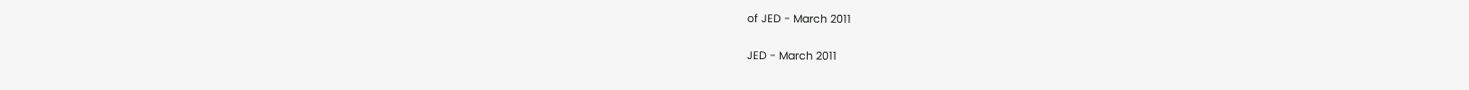of JED - March 2011

JED - March 2011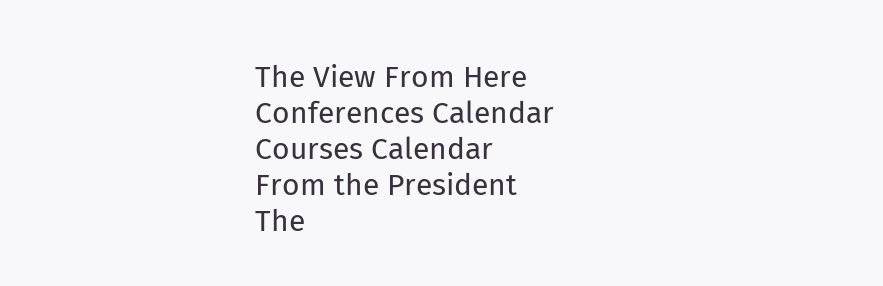The View From Here
Conferences Calendar
Courses Calendar
From the President
The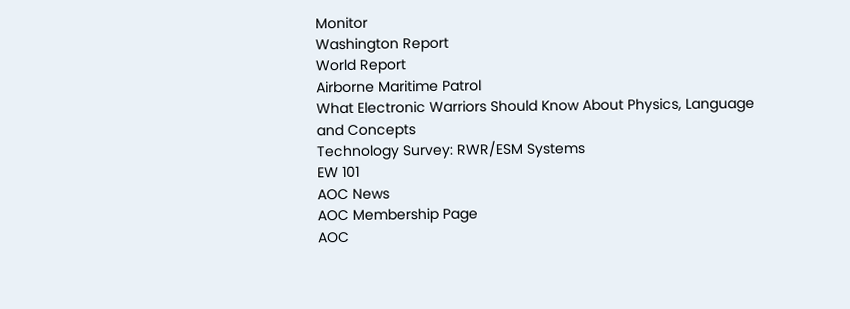Monitor
Washington Report
World Report
Airborne Maritime Patrol
What Electronic Warriors Should Know About Physics, Language and Concepts
Technology Survey: RWR/ESM Systems
EW 101
AOC News
AOC Membership Page
AOC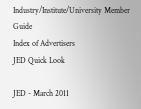Industry/Institute/University Member Guide
Index of Advertisers
JED Quick Look

JED - March 2011